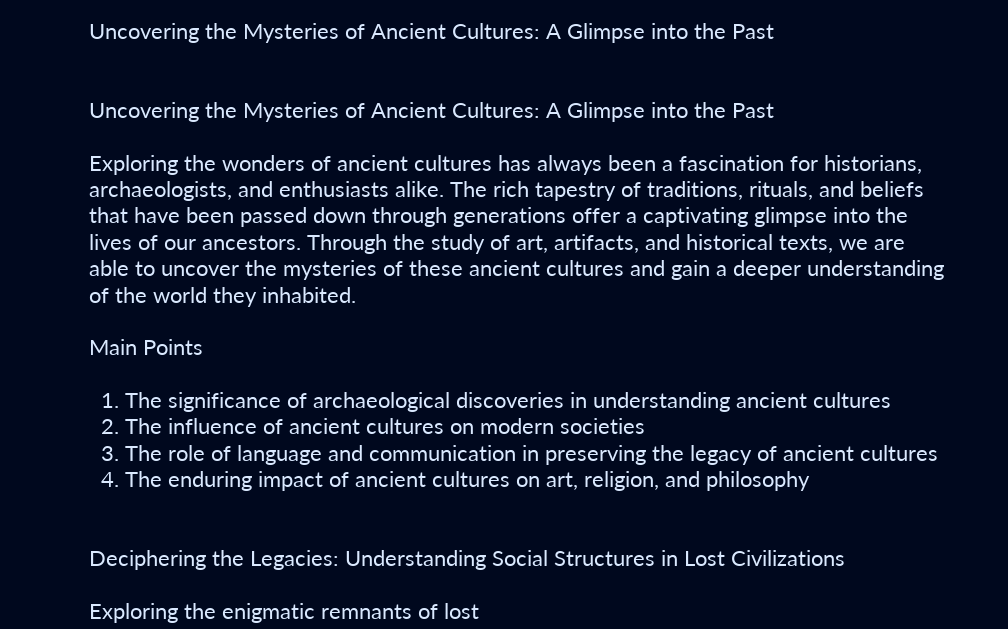Uncovering the Mysteries of Ancient Cultures: A Glimpse into the Past


Uncovering the Mysteries of Ancient Cultures: A Glimpse into the Past

Exploring the wonders of ancient cultures has always been a fascination for historians, archaeologists, and enthusiasts alike. The rich tapestry of traditions, rituals, and beliefs that have been passed down through generations offer a captivating glimpse into the lives of our ancestors. Through the study of art, artifacts, and historical texts, we are able to uncover the mysteries of these ancient cultures and gain a deeper understanding of the world they inhabited.

Main Points

  1. The significance of archaeological discoveries in understanding ancient cultures
  2. The influence of ancient cultures on modern societies
  3. The role of language and communication in preserving the legacy of ancient cultures
  4. The enduring impact of ancient cultures on art, religion, and philosophy


Deciphering the Legacies: Understanding Social Structures in Lost Civilizations

Exploring the enigmatic remnants of lost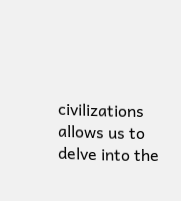civilizations allows us to delve into the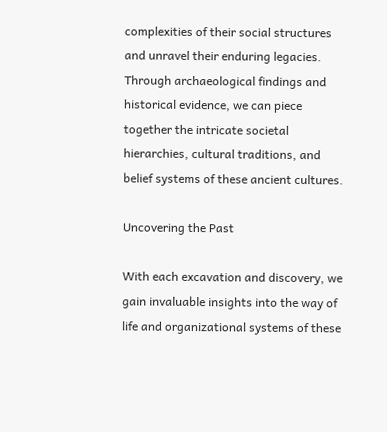complexities of their social structures and unravel their enduring legacies. Through archaeological findings and historical evidence, we can piece together the intricate societal hierarchies, cultural traditions, and belief systems of these ancient cultures.

Uncovering the Past

With each excavation and discovery, we gain invaluable insights into the way of life and organizational systems of these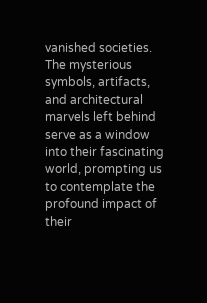vanished societies. The mysterious symbols, artifacts, and architectural marvels left behind serve as a window into their fascinating world, prompting us to contemplate the profound impact of their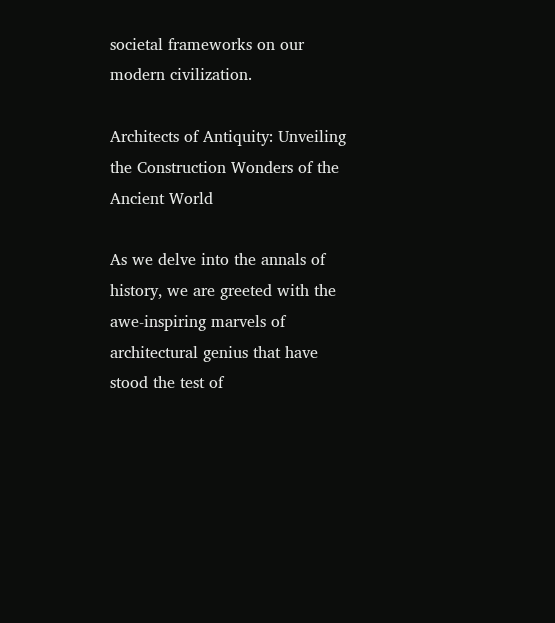societal frameworks on our modern civilization.

Architects of Antiquity: Unveiling the Construction Wonders of the Ancient World

As we delve into the annals of history, we are greeted with the awe-inspiring marvels of architectural genius that have stood the test of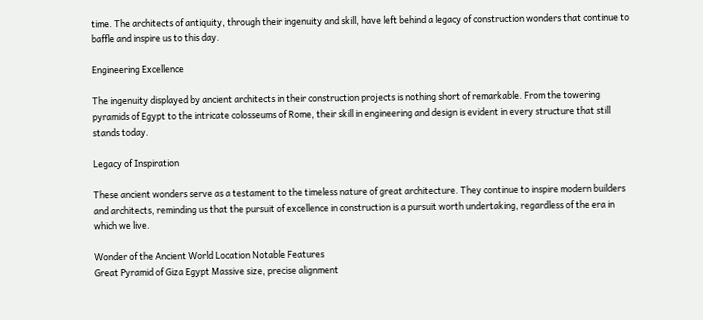time. The architects of antiquity, through their ingenuity and skill, have left behind a legacy of construction wonders that continue to baffle and inspire us to this day.

Engineering Excellence

The ingenuity displayed by ancient architects in their construction projects is nothing short of remarkable. From the towering pyramids of Egypt to the intricate colosseums of Rome, their skill in engineering and design is evident in every structure that still stands today.

Legacy of Inspiration

These ancient wonders serve as a testament to the timeless nature of great architecture. They continue to inspire modern builders and architects, reminding us that the pursuit of excellence in construction is a pursuit worth undertaking, regardless of the era in which we live.

Wonder of the Ancient World Location Notable Features
Great Pyramid of Giza Egypt Massive size, precise alignment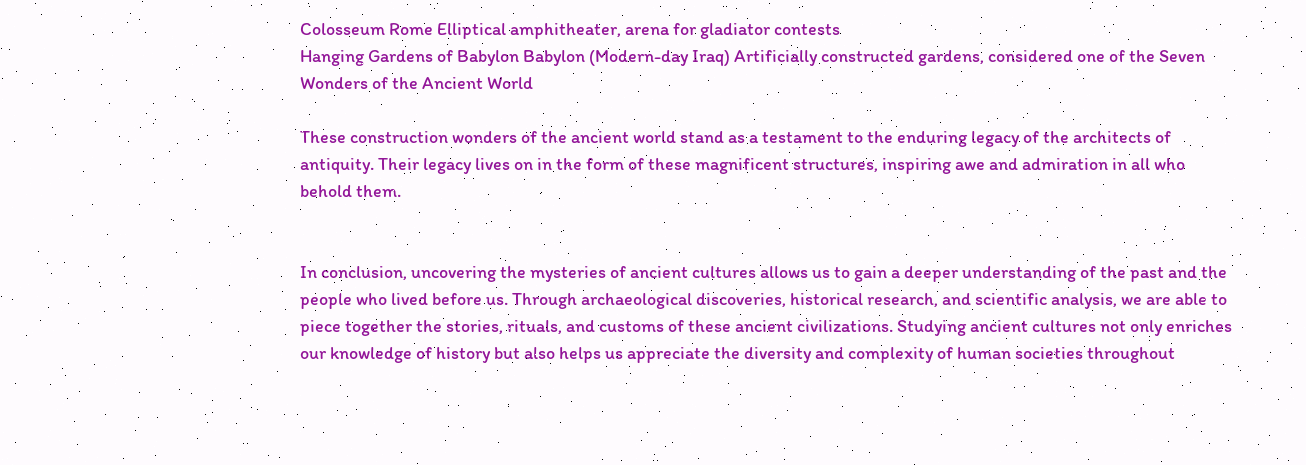Colosseum Rome Elliptical amphitheater, arena for gladiator contests
Hanging Gardens of Babylon Babylon (Modern-day Iraq) Artificially constructed gardens, considered one of the Seven Wonders of the Ancient World

These construction wonders of the ancient world stand as a testament to the enduring legacy of the architects of antiquity. Their legacy lives on in the form of these magnificent structures, inspiring awe and admiration in all who behold them.


In conclusion, uncovering the mysteries of ancient cultures allows us to gain a deeper understanding of the past and the people who lived before us. Through archaeological discoveries, historical research, and scientific analysis, we are able to piece together the stories, rituals, and customs of these ancient civilizations. Studying ancient cultures not only enriches our knowledge of history but also helps us appreciate the diversity and complexity of human societies throughout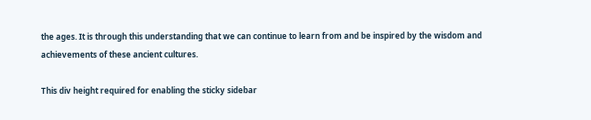the ages. It is through this understanding that we can continue to learn from and be inspired by the wisdom and achievements of these ancient cultures.

This div height required for enabling the sticky sidebar